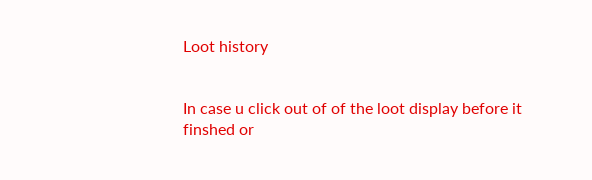Loot history


In case u click out of of the loot display before it finshed or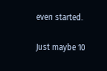even started.

Just maybe 10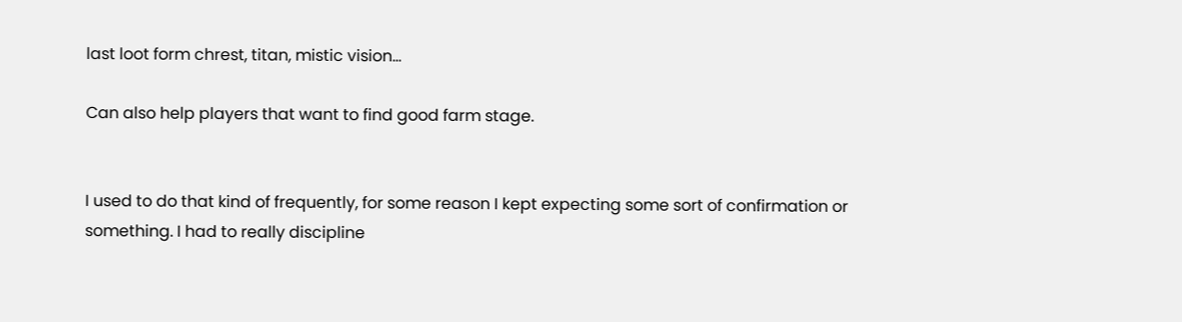last loot form chrest, titan, mistic vision…

Can also help players that want to find good farm stage.


I used to do that kind of frequently, for some reason I kept expecting some sort of confirmation or something. I had to really discipline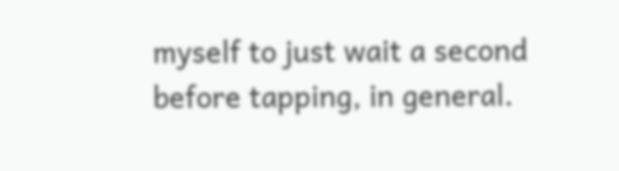myself to just wait a second before tapping, in general.